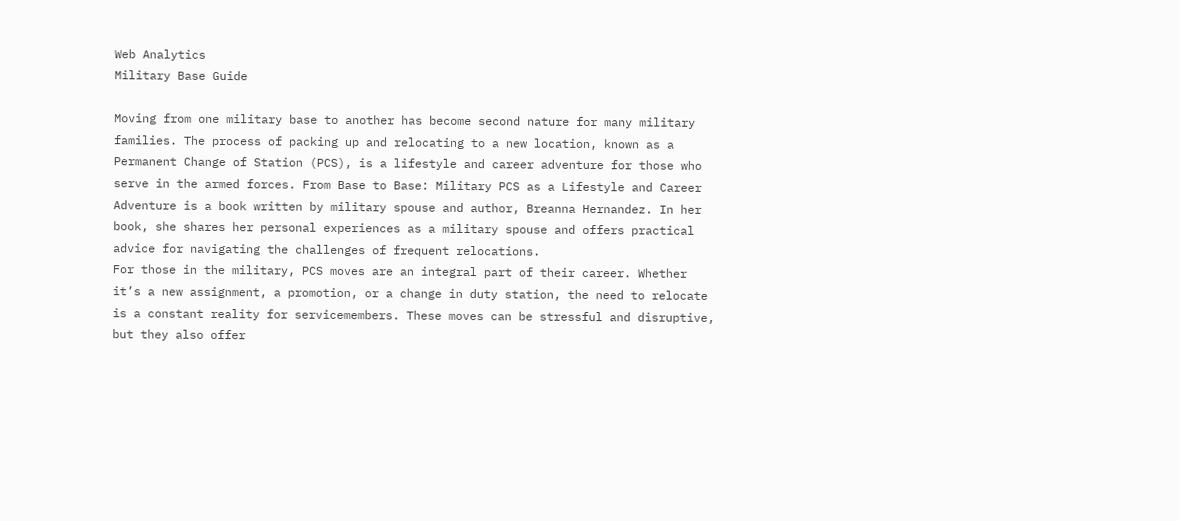Web Analytics
Military Base Guide

Moving from one military base to another has become second nature for many military families. The process of packing up and relocating to a new location, known as a Permanent Change of Station (PCS), is a lifestyle and career adventure for those who serve in the armed forces. From Base to Base: Military PCS as a Lifestyle and Career Adventure is a book written by military spouse and author, Breanna Hernandez. In her book, she shares her personal experiences as a military spouse and offers practical advice for navigating the challenges of frequent relocations.
For those in the military, PCS moves are an integral part of their career. Whether it’s a new assignment, a promotion, or a change in duty station, the need to relocate is a constant reality for servicemembers. These moves can be stressful and disruptive, but they also offer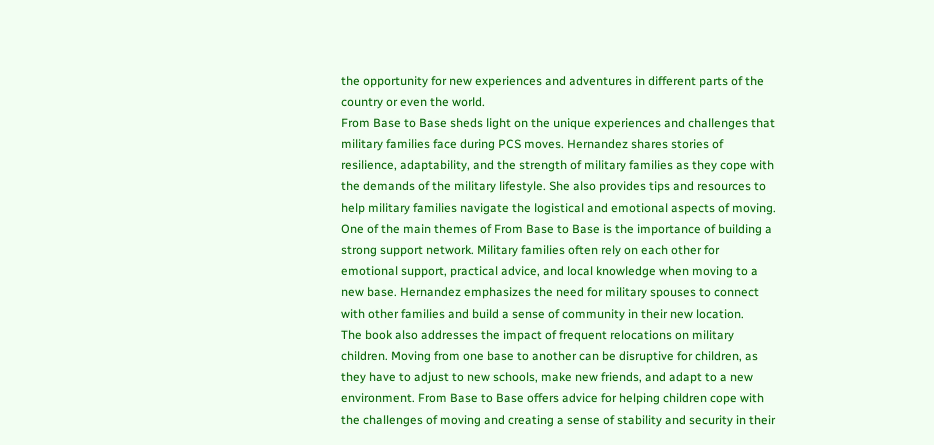the opportunity for new experiences and adventures in different parts of the country or even the world.
From Base to Base sheds light on the unique experiences and challenges that military families face during PCS moves. Hernandez shares stories of resilience, adaptability, and the strength of military families as they cope with the demands of the military lifestyle. She also provides tips and resources to help military families navigate the logistical and emotional aspects of moving.
One of the main themes of From Base to Base is the importance of building a strong support network. Military families often rely on each other for emotional support, practical advice, and local knowledge when moving to a new base. Hernandez emphasizes the need for military spouses to connect with other families and build a sense of community in their new location.
The book also addresses the impact of frequent relocations on military children. Moving from one base to another can be disruptive for children, as they have to adjust to new schools, make new friends, and adapt to a new environment. From Base to Base offers advice for helping children cope with the challenges of moving and creating a sense of stability and security in their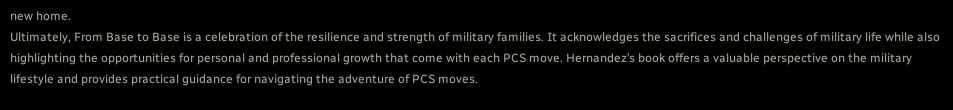new home.
Ultimately, From Base to Base is a celebration of the resilience and strength of military families. It acknowledges the sacrifices and challenges of military life while also highlighting the opportunities for personal and professional growth that come with each PCS move. Hernandez’s book offers a valuable perspective on the military lifestyle and provides practical guidance for navigating the adventure of PCS moves.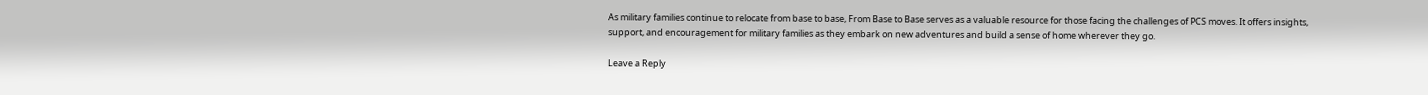As military families continue to relocate from base to base, From Base to Base serves as a valuable resource for those facing the challenges of PCS moves. It offers insights, support, and encouragement for military families as they embark on new adventures and build a sense of home wherever they go.

Leave a Reply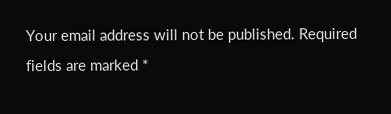Your email address will not be published. Required fields are marked *